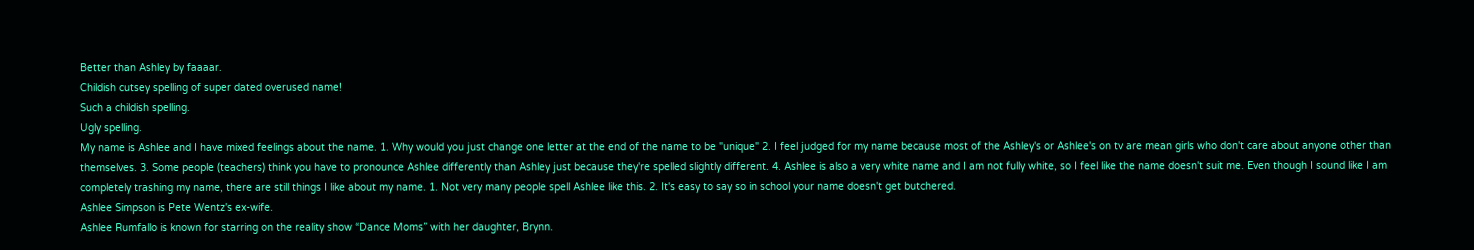Better than Ashley by faaaar.
Childish cutsey spelling of super dated overused name!
Such a childish spelling.
Ugly spelling.
My name is Ashlee and I have mixed feelings about the name. 1. Why would you just change one letter at the end of the name to be "unique" 2. I feel judged for my name because most of the Ashley's or Ashlee's on tv are mean girls who don't care about anyone other than themselves. 3. Some people (teachers) think you have to pronounce Ashlee differently than Ashley just because they're spelled slightly different. 4. Ashlee is also a very white name and I am not fully white, so I feel like the name doesn't suit me. Even though I sound like I am completely trashing my name, there are still things I like about my name. 1. Not very many people spell Ashlee like this. 2. It's easy to say so in school your name doesn't get butchered.
Ashlee Simpson is Pete Wentz's ex-wife.
Ashlee Rumfallo is known for starring on the reality show “Dance Moms” with her daughter, Brynn.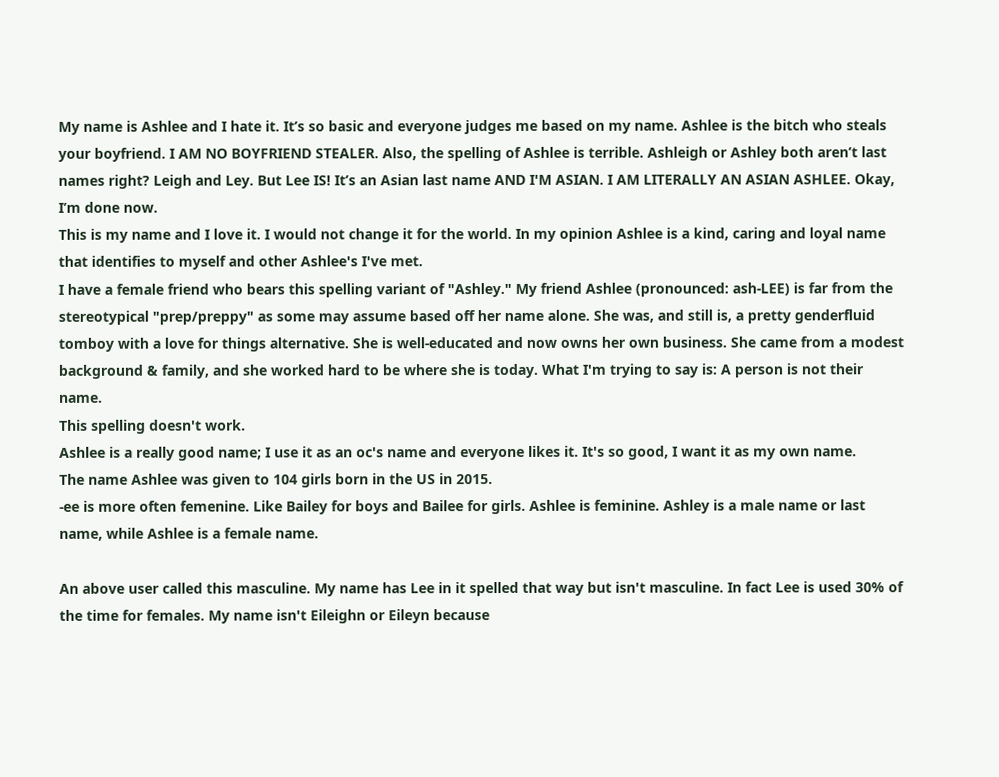My name is Ashlee and I hate it. It’s so basic and everyone judges me based on my name. Ashlee is the bitch who steals your boyfriend. I AM NO BOYFRIEND STEALER. Also, the spelling of Ashlee is terrible. Ashleigh or Ashley both aren’t last names right? Leigh and Ley. But Lee IS! It’s an Asian last name AND I'M ASIAN. I AM LITERALLY AN ASIAN ASHLEE. Okay, I’m done now.
This is my name and I love it. I would not change it for the world. In my opinion Ashlee is a kind, caring and loyal name that identifies to myself and other Ashlee's I've met.
I have a female friend who bears this spelling variant of "Ashley." My friend Ashlee (pronounced: ash-LEE) is far from the stereotypical "prep/preppy" as some may assume based off her name alone. She was, and still is, a pretty genderfluid tomboy with a love for things alternative. She is well-educated and now owns her own business. She came from a modest background & family, and she worked hard to be where she is today. What I'm trying to say is: A person is not their name.
This spelling doesn't work.
Ashlee is a really good name; I use it as an oc's name and everyone likes it. It's so good, I want it as my own name.
The name Ashlee was given to 104 girls born in the US in 2015.
-ee is more often femenine. Like Bailey for boys and Bailee for girls. Ashlee is feminine. Ashley is a male name or last name, while Ashlee is a female name.

An above user called this masculine. My name has Lee in it spelled that way but isn't masculine. In fact Lee is used 30% of the time for females. My name isn't Eileighn or Eileyn because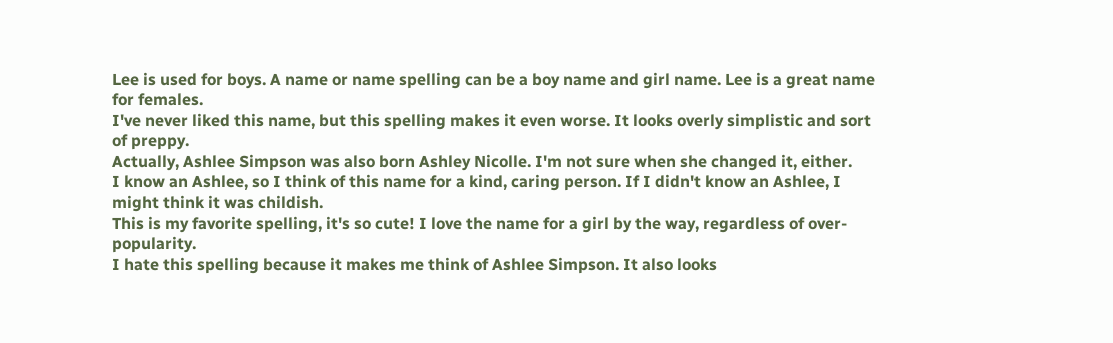Lee is used for boys. A name or name spelling can be a boy name and girl name. Lee is a great name for females.
I've never liked this name, but this spelling makes it even worse. It looks overly simplistic and sort of preppy.
Actually, Ashlee Simpson was also born Ashley Nicolle. I'm not sure when she changed it, either.
I know an Ashlee, so I think of this name for a kind, caring person. If I didn't know an Ashlee, I might think it was childish.
This is my favorite spelling, it's so cute! I love the name for a girl by the way, regardless of over-popularity.
I hate this spelling because it makes me think of Ashlee Simpson. It also looks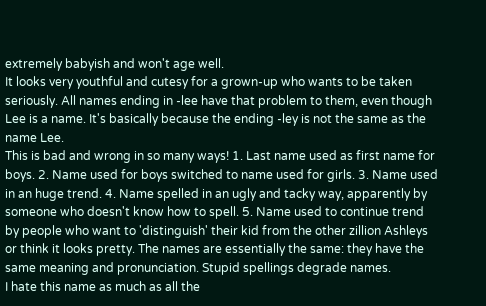extremely babyish and won't age well.
It looks very youthful and cutesy for a grown-up who wants to be taken seriously. All names ending in -lee have that problem to them, even though Lee is a name. It's basically because the ending -ley is not the same as the name Lee.
This is bad and wrong in so many ways! 1. Last name used as first name for boys. 2. Name used for boys switched to name used for girls. 3. Name used in an huge trend. 4. Name spelled in an ugly and tacky way, apparently by someone who doesn't know how to spell. 5. Name used to continue trend by people who want to 'distinguish' their kid from the other zillion Ashleys or think it looks pretty. The names are essentially the same: they have the same meaning and pronunciation. Stupid spellings degrade names.
I hate this name as much as all the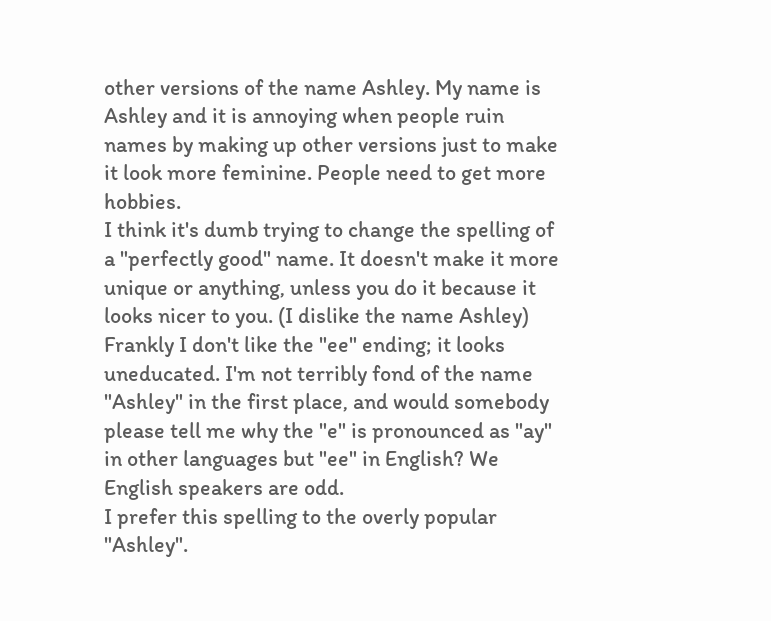other versions of the name Ashley. My name is Ashley and it is annoying when people ruin names by making up other versions just to make it look more feminine. People need to get more hobbies.
I think it's dumb trying to change the spelling of a "perfectly good" name. It doesn't make it more unique or anything, unless you do it because it looks nicer to you. (I dislike the name Ashley)
Frankly I don't like the "ee" ending; it looks uneducated. I'm not terribly fond of the name "Ashley" in the first place, and would somebody please tell me why the "e" is pronounced as "ay" in other languages but "ee" in English? We English speakers are odd.
I prefer this spelling to the overly popular "Ashley".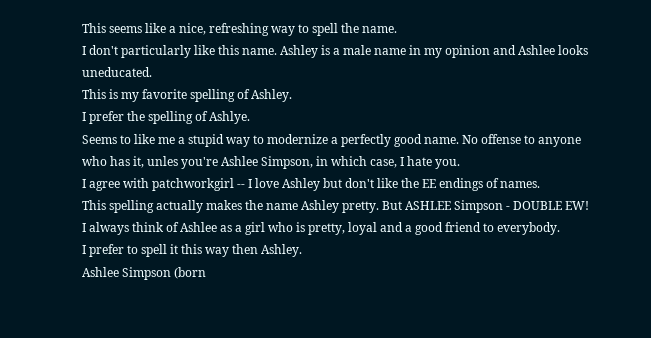This seems like a nice, refreshing way to spell the name.
I don't particularly like this name. Ashley is a male name in my opinion and Ashlee looks uneducated.
This is my favorite spelling of Ashley.
I prefer the spelling of Ashlye.
Seems to like me a stupid way to modernize a perfectly good name. No offense to anyone who has it, unles you're Ashlee Simpson, in which case, I hate you.
I agree with patchworkgirl -- I love Ashley but don't like the EE endings of names.
This spelling actually makes the name Ashley pretty. But ASHLEE Simpson - DOUBLE EW!
I always think of Ashlee as a girl who is pretty, loyal and a good friend to everybody.
I prefer to spell it this way then Ashley.
Ashlee Simpson (born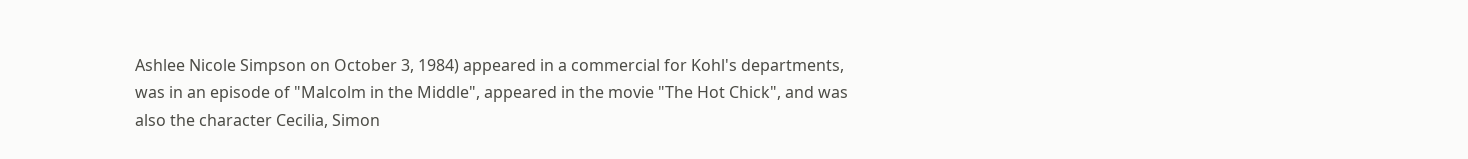Ashlee Nicole Simpson on October 3, 1984) appeared in a commercial for Kohl's departments, was in an episode of "Malcolm in the Middle", appeared in the movie "The Hot Chick", and was also the character Cecilia, Simon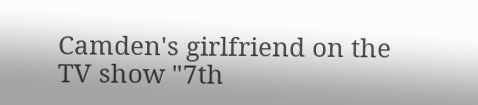Camden's girlfriend on the TV show "7th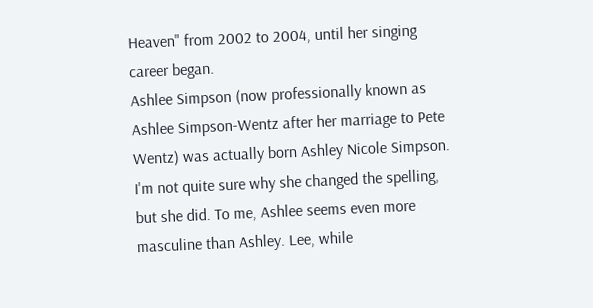Heaven" from 2002 to 2004, until her singing career began.
Ashlee Simpson (now professionally known as Ashlee Simpson-Wentz after her marriage to Pete Wentz) was actually born Ashley Nicole Simpson. I'm not quite sure why she changed the spelling, but she did. To me, Ashlee seems even more masculine than Ashley. Lee, while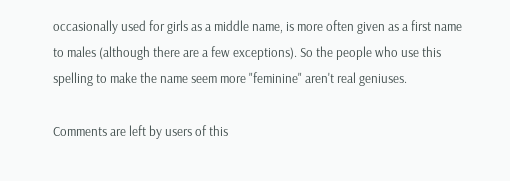occasionally used for girls as a middle name, is more often given as a first name to males (although there are a few exceptions). So the people who use this spelling to make the name seem more "feminine" aren't real geniuses.

Comments are left by users of this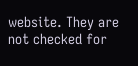website. They are not checked for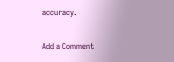accuracy.

Add a Comment